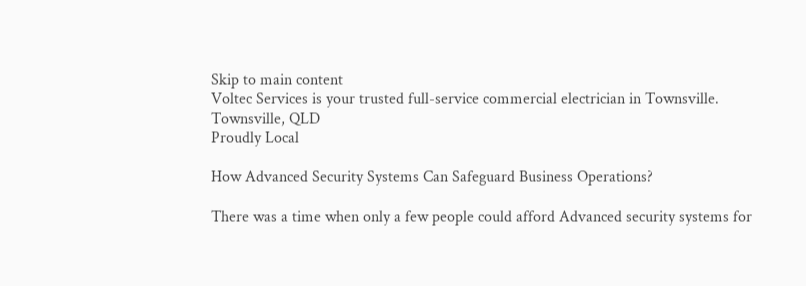Skip to main content
Voltec Services is your trusted full-service commercial electrician in Townsville.
Townsville, QLD
Proudly Local

How Advanced Security Systems Can Safeguard Business Operations?

There was a time when only a few people could afford Advanced security systems for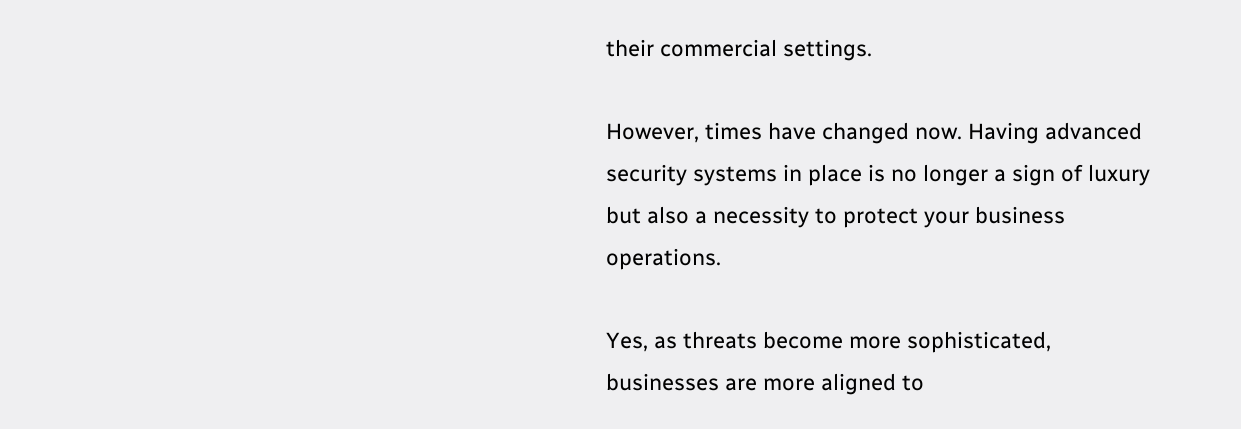their commercial settings.

However, times have changed now. Having advanced security systems in place is no longer a sign of luxury but also a necessity to protect your business operations.

Yes, as threats become more sophisticated, businesses are more aligned to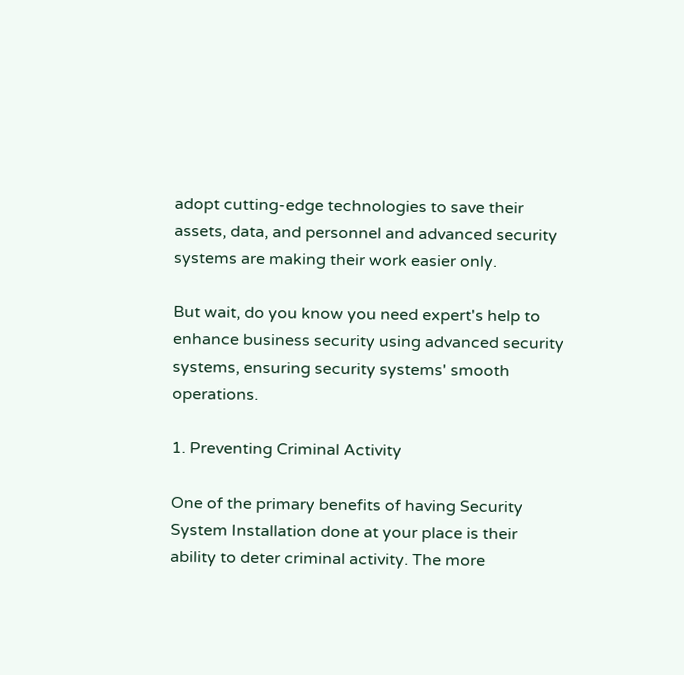adopt cutting-edge technologies to save their assets, data, and personnel and advanced security systems are making their work easier only.

But wait, do you know you need expert's help to enhance business security using advanced security systems, ensuring security systems' smooth operations.

1. Preventing Criminal Activity

One of the primary benefits of having Security System Installation done at your place is their ability to deter criminal activity. The more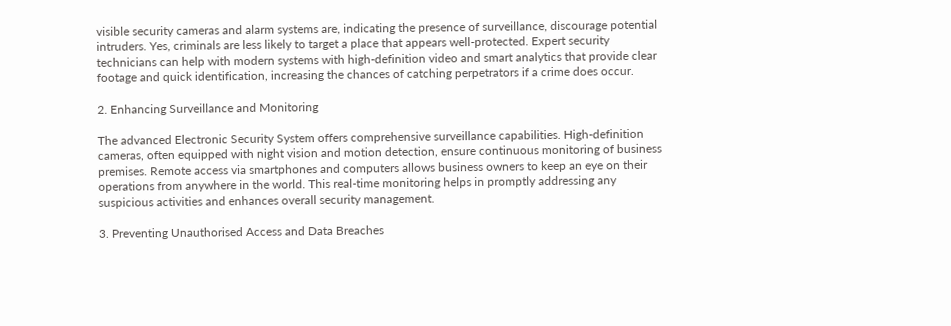visible security cameras and alarm systems are, indicating the presence of surveillance, discourage potential intruders. Yes, criminals are less likely to target a place that appears well-protected. Expert security technicians can help with modern systems with high-definition video and smart analytics that provide clear footage and quick identification, increasing the chances of catching perpetrators if a crime does occur.

2. Enhancing Surveillance and Monitoring

The advanced Electronic Security System offers comprehensive surveillance capabilities. High-definition cameras, often equipped with night vision and motion detection, ensure continuous monitoring of business premises. Remote access via smartphones and computers allows business owners to keep an eye on their operations from anywhere in the world. This real-time monitoring helps in promptly addressing any suspicious activities and enhances overall security management.

3. Preventing Unauthorised Access and Data Breaches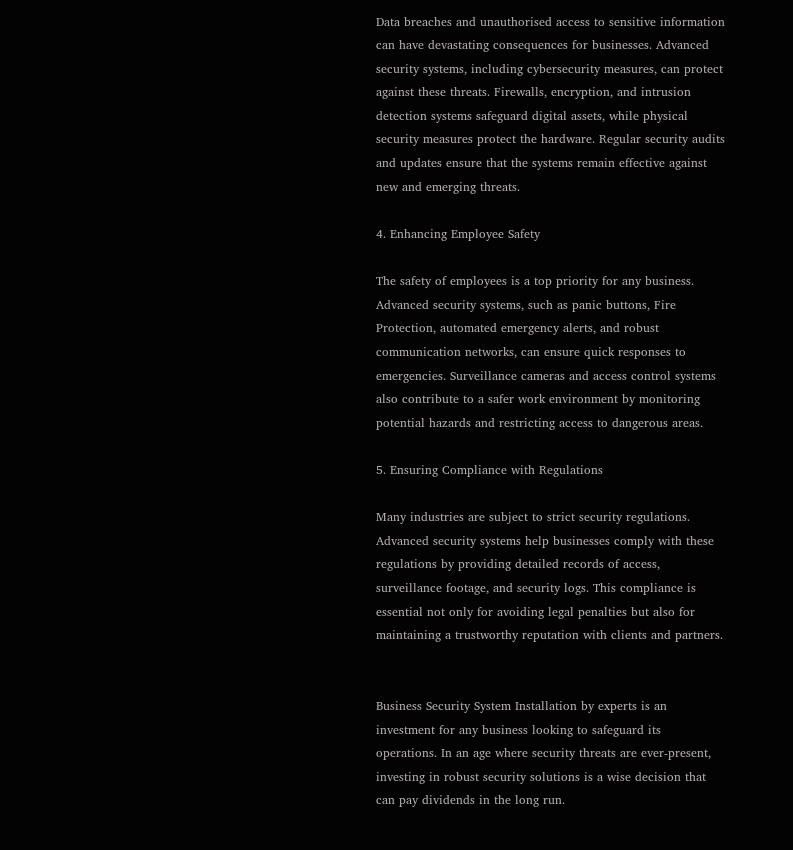Data breaches and unauthorised access to sensitive information can have devastating consequences for businesses. Advanced security systems, including cybersecurity measures, can protect against these threats. Firewalls, encryption, and intrusion detection systems safeguard digital assets, while physical security measures protect the hardware. Regular security audits and updates ensure that the systems remain effective against new and emerging threats.

4. Enhancing Employee Safety

The safety of employees is a top priority for any business. Advanced security systems, such as panic buttons, Fire Protection, automated emergency alerts, and robust communication networks, can ensure quick responses to emergencies. Surveillance cameras and access control systems also contribute to a safer work environment by monitoring potential hazards and restricting access to dangerous areas.

5. Ensuring Compliance with Regulations

Many industries are subject to strict security regulations. Advanced security systems help businesses comply with these regulations by providing detailed records of access, surveillance footage, and security logs. This compliance is essential not only for avoiding legal penalties but also for maintaining a trustworthy reputation with clients and partners.


Business Security System Installation by experts is an investment for any business looking to safeguard its operations. In an age where security threats are ever-present, investing in robust security solutions is a wise decision that can pay dividends in the long run.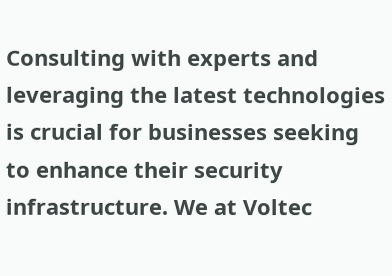Consulting with experts and leveraging the latest technologies is crucial for businesses seeking to enhance their security infrastructure. We at Voltec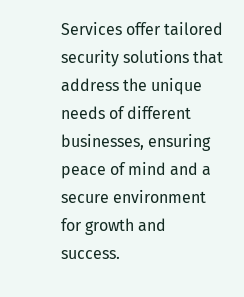Services offer tailored security solutions that address the unique needs of different businesses, ensuring peace of mind and a secure environment for growth and success.